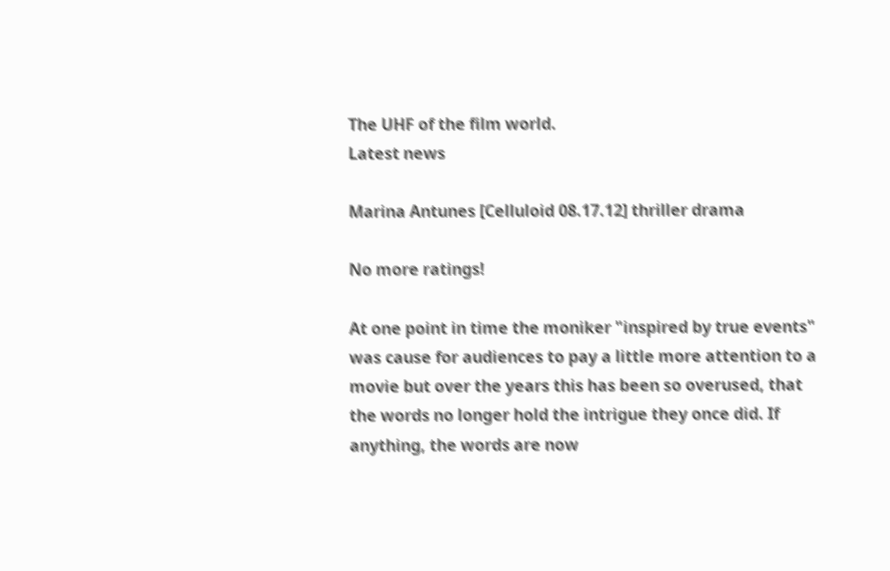The UHF of the film world.
Latest news

Marina Antunes [Celluloid 08.17.12] thriller drama

No more ratings!

At one point in time the moniker "inspired by true events" was cause for audiences to pay a little more attention to a movie but over the years this has been so overused, that the words no longer hold the intrigue they once did. If anything, the words are now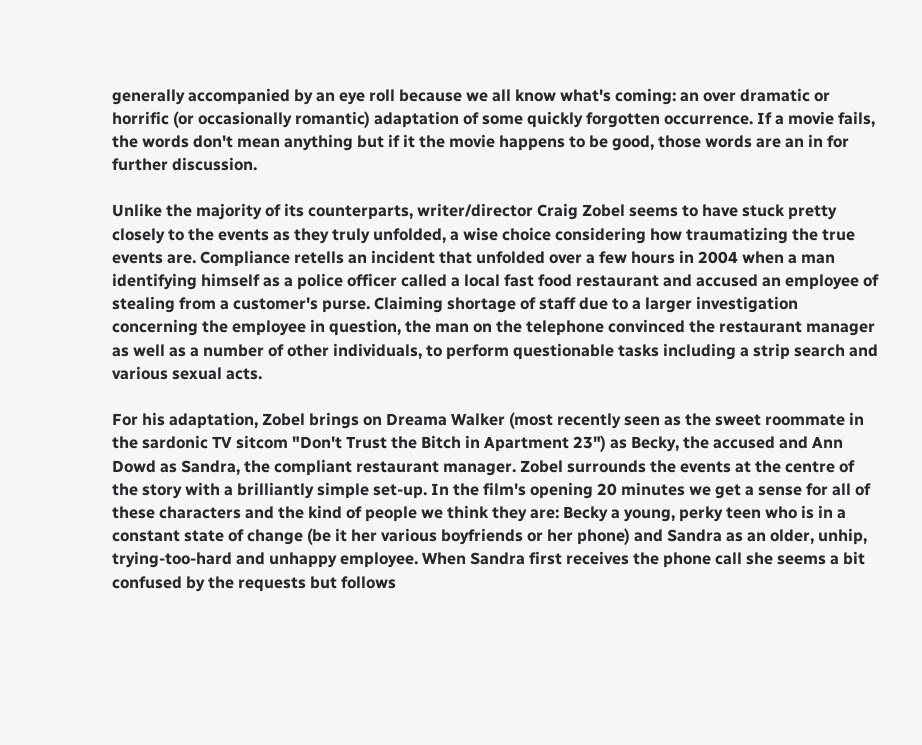generally accompanied by an eye roll because we all know what's coming: an over dramatic or horrific (or occasionally romantic) adaptation of some quickly forgotten occurrence. If a movie fails, the words don't mean anything but if it the movie happens to be good, those words are an in for further discussion.

Unlike the majority of its counterparts, writer/director Craig Zobel seems to have stuck pretty closely to the events as they truly unfolded, a wise choice considering how traumatizing the true events are. Compliance retells an incident that unfolded over a few hours in 2004 when a man identifying himself as a police officer called a local fast food restaurant and accused an employee of stealing from a customer's purse. Claiming shortage of staff due to a larger investigation concerning the employee in question, the man on the telephone convinced the restaurant manager as well as a number of other individuals, to perform questionable tasks including a strip search and various sexual acts.

For his adaptation, Zobel brings on Dreama Walker (most recently seen as the sweet roommate in the sardonic TV sitcom "Don't Trust the Bitch in Apartment 23") as Becky, the accused and Ann Dowd as Sandra, the compliant restaurant manager. Zobel surrounds the events at the centre of the story with a brilliantly simple set-up. In the film's opening 20 minutes we get a sense for all of these characters and the kind of people we think they are: Becky a young, perky teen who is in a constant state of change (be it her various boyfriends or her phone) and Sandra as an older, unhip, trying-too-hard and unhappy employee. When Sandra first receives the phone call she seems a bit confused by the requests but follows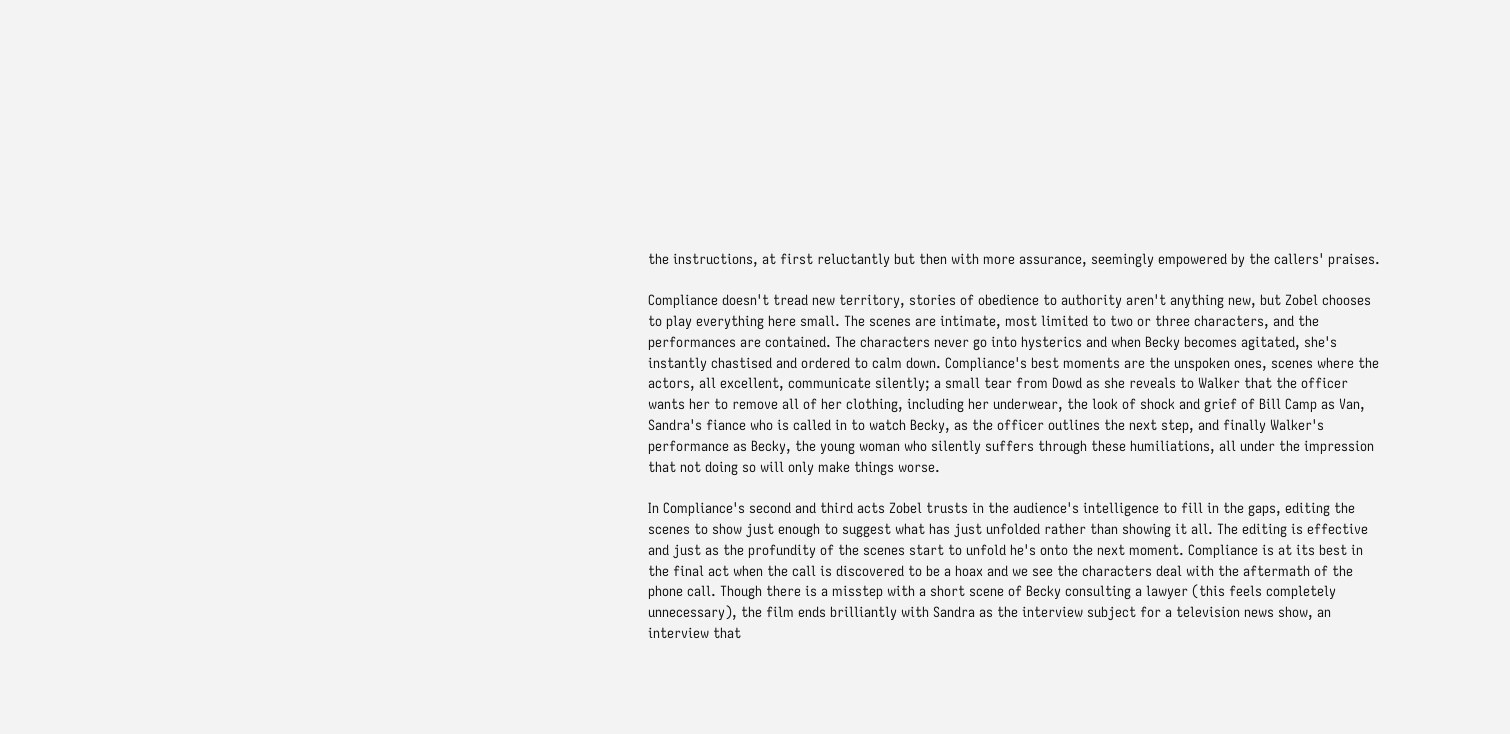the instructions, at first reluctantly but then with more assurance, seemingly empowered by the callers' praises.

Compliance doesn't tread new territory, stories of obedience to authority aren't anything new, but Zobel chooses to play everything here small. The scenes are intimate, most limited to two or three characters, and the performances are contained. The characters never go into hysterics and when Becky becomes agitated, she's instantly chastised and ordered to calm down. Compliance's best moments are the unspoken ones, scenes where the actors, all excellent, communicate silently; a small tear from Dowd as she reveals to Walker that the officer wants her to remove all of her clothing, including her underwear, the look of shock and grief of Bill Camp as Van, Sandra's fiance who is called in to watch Becky, as the officer outlines the next step, and finally Walker's performance as Becky, the young woman who silently suffers through these humiliations, all under the impression that not doing so will only make things worse.

In Compliance's second and third acts Zobel trusts in the audience's intelligence to fill in the gaps, editing the scenes to show just enough to suggest what has just unfolded rather than showing it all. The editing is effective and just as the profundity of the scenes start to unfold he's onto the next moment. Compliance is at its best in the final act when the call is discovered to be a hoax and we see the characters deal with the aftermath of the phone call. Though there is a misstep with a short scene of Becky consulting a lawyer (this feels completely unnecessary), the film ends brilliantly with Sandra as the interview subject for a television news show, an interview that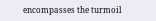encompasses the turmoil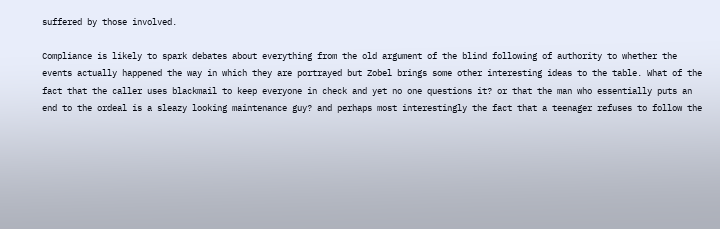suffered by those involved.

Compliance is likely to spark debates about everything from the old argument of the blind following of authority to whether the events actually happened the way in which they are portrayed but Zobel brings some other interesting ideas to the table. What of the fact that the caller uses blackmail to keep everyone in check and yet no one questions it? or that the man who essentially puts an end to the ordeal is a sleazy looking maintenance guy? and perhaps most interestingly the fact that a teenager refuses to follow the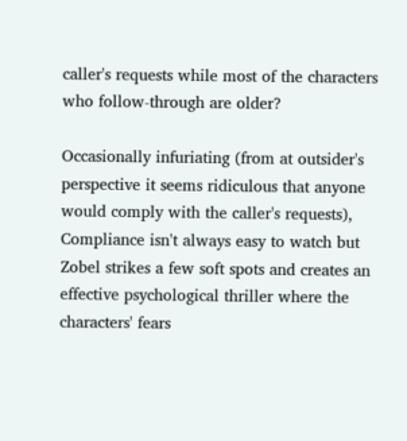caller's requests while most of the characters who follow-through are older?

Occasionally infuriating (from at outsider's perspective it seems ridiculous that anyone would comply with the caller's requests), Compliance isn't always easy to watch but Zobel strikes a few soft spots and creates an effective psychological thriller where the characters' fears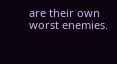are their own worst enemies.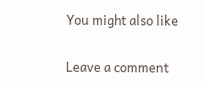You might also like

Leave a comment